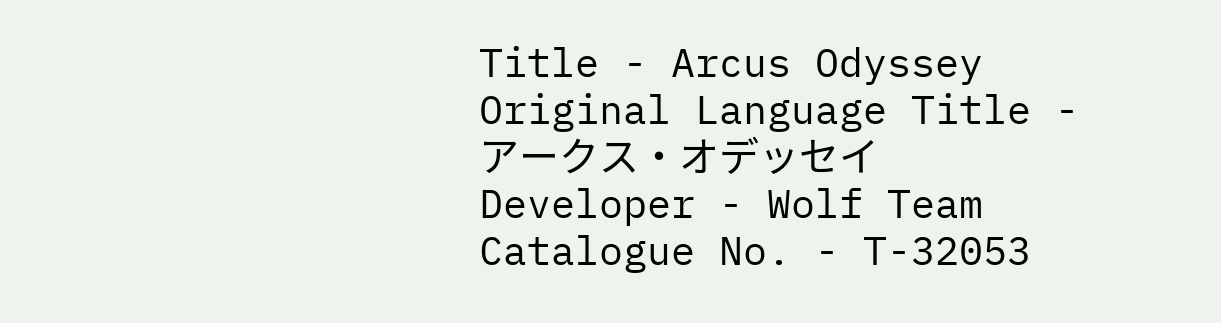Title - Arcus Odyssey
Original Language Title - アークス・オデッセイ
Developer - Wolf Team
Catalogue No. - T-32053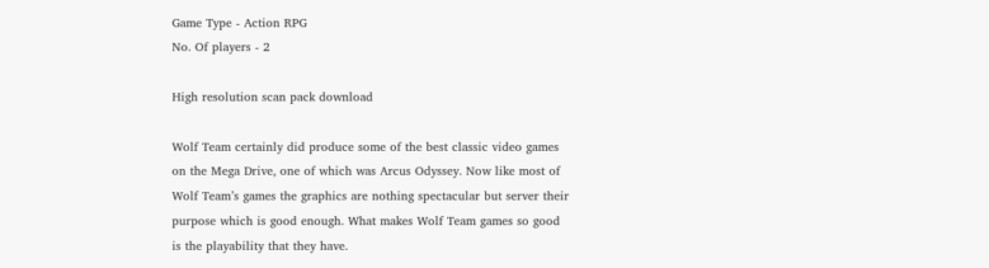Game Type - Action RPG
No. Of players - 2

High resolution scan pack download

Wolf Team certainly did produce some of the best classic video games on the Mega Drive, one of which was Arcus Odyssey. Now like most of Wolf Team’s games the graphics are nothing spectacular but server their purpose which is good enough. What makes Wolf Team games so good is the playability that they have.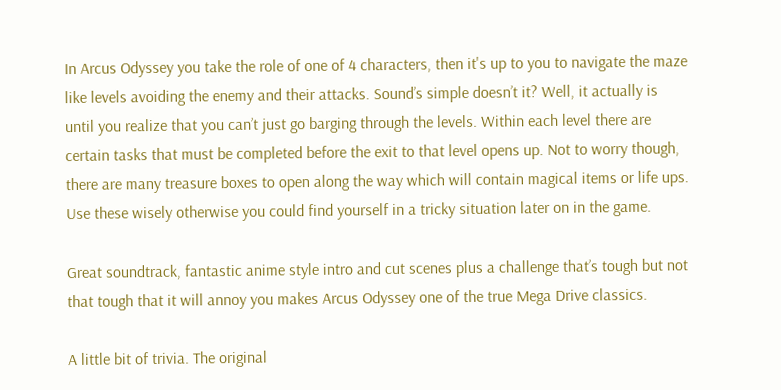In Arcus Odyssey you take the role of one of 4 characters, then it's up to you to navigate the maze like levels avoiding the enemy and their attacks. Sound’s simple doesn’t it? Well, it actually is until you realize that you can’t just go barging through the levels. Within each level there are certain tasks that must be completed before the exit to that level opens up. Not to worry though, there are many treasure boxes to open along the way which will contain magical items or life ups. Use these wisely otherwise you could find yourself in a tricky situation later on in the game.

Great soundtrack, fantastic anime style intro and cut scenes plus a challenge that’s tough but not that tough that it will annoy you makes Arcus Odyssey one of the true Mega Drive classics.

A little bit of trivia. The original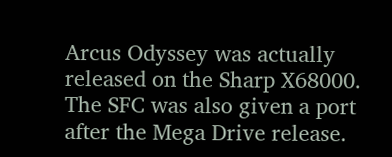Arcus Odyssey was actually released on the Sharp X68000. The SFC was also given a port after the Mega Drive release.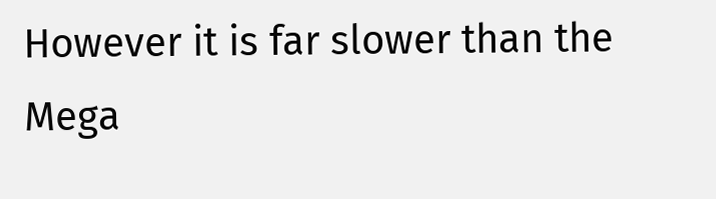However it is far slower than the Mega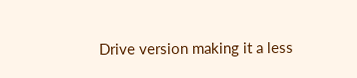Drive version making it a less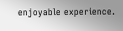enjoyable experience.